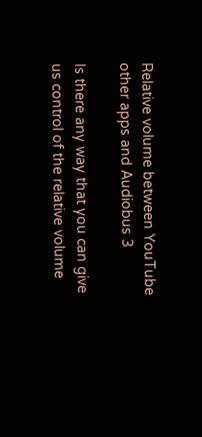Relative volume between YouTube other apps and Audiobus 3

Is there any way that you can give us control of the relative volume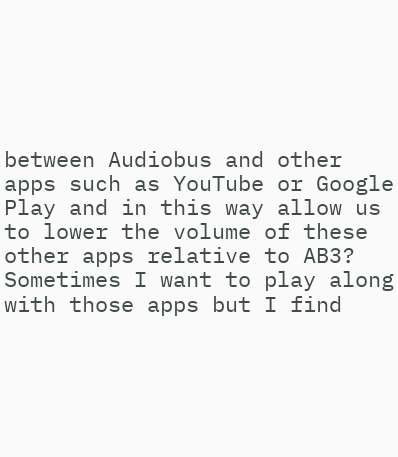between Audiobus and other apps such as YouTube or Google Play and in this way allow us to lower the volume of these other apps relative to AB3? Sometimes I want to play along with those apps but I find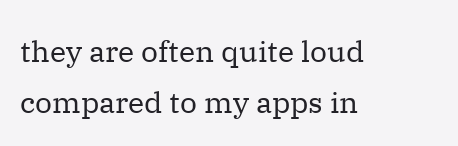they are often quite loud compared to my apps in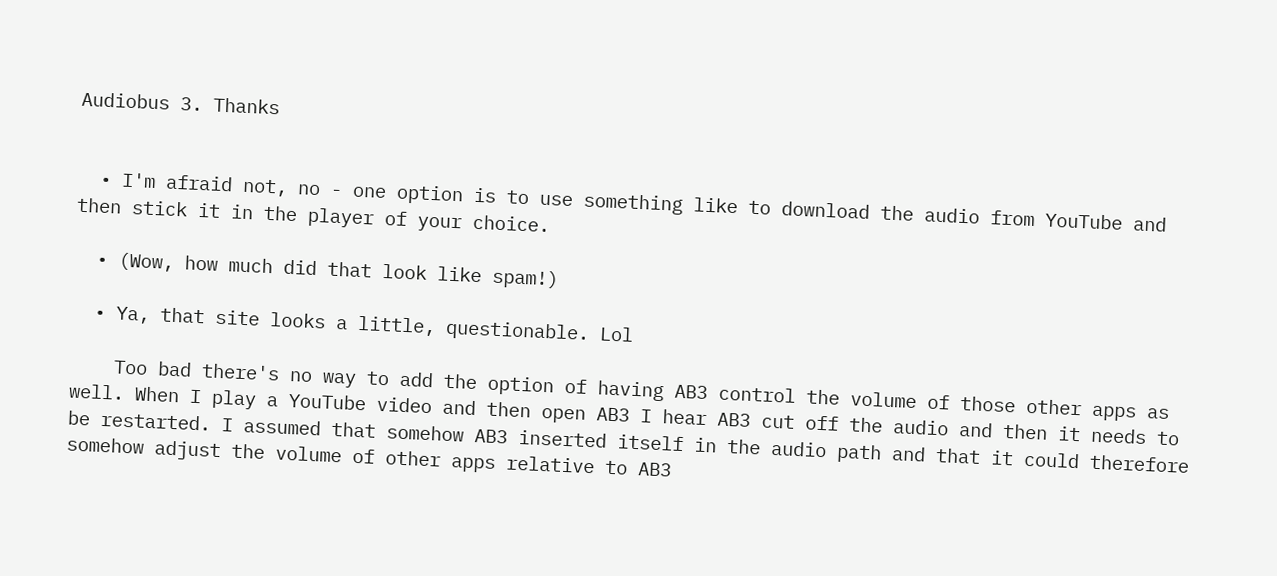Audiobus 3. Thanks


  • I'm afraid not, no - one option is to use something like to download the audio from YouTube and then stick it in the player of your choice.

  • (Wow, how much did that look like spam!)

  • Ya, that site looks a little, questionable. Lol

    Too bad there's no way to add the option of having AB3 control the volume of those other apps as well. When I play a YouTube video and then open AB3 I hear AB3 cut off the audio and then it needs to be restarted. I assumed that somehow AB3 inserted itself in the audio path and that it could therefore somehow adjust the volume of other apps relative to AB3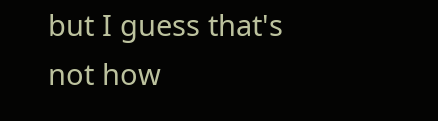but I guess that's not how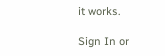it works.

Sign In or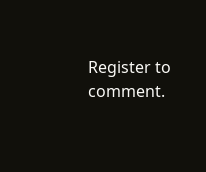Register to comment.